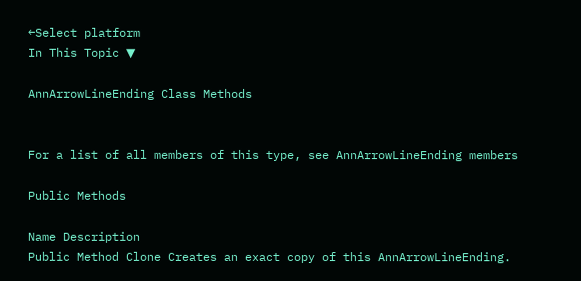←Select platform
In This Topic ▼

AnnArrowLineEnding Class Methods


For a list of all members of this type, see AnnArrowLineEnding members

Public Methods

Name Description
Public Method Clone Creates an exact copy of this AnnArrowLineEnding.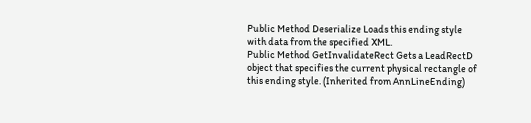Public Method Deserialize Loads this ending style with data from the specified XML.
Public Method GetInvalidateRect Gets a LeadRectD object that specifies the current physical rectangle of this ending style. (Inherited from AnnLineEnding)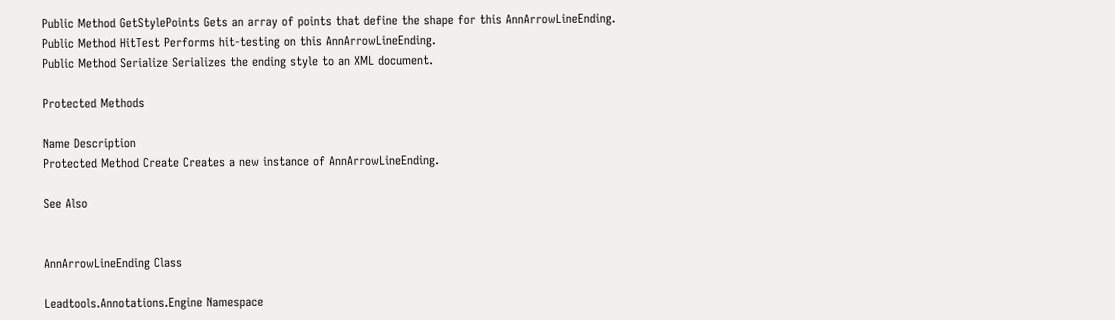Public Method GetStylePoints Gets an array of points that define the shape for this AnnArrowLineEnding.
Public Method HitTest Performs hit-testing on this AnnArrowLineEnding.
Public Method Serialize Serializes the ending style to an XML document.

Protected Methods

Name Description
Protected Method Create Creates a new instance of AnnArrowLineEnding.

See Also


AnnArrowLineEnding Class

Leadtools.Annotations.Engine Namespace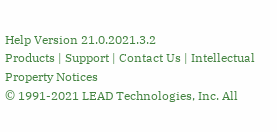Help Version 21.0.2021.3.2
Products | Support | Contact Us | Intellectual Property Notices
© 1991-2021 LEAD Technologies, Inc. All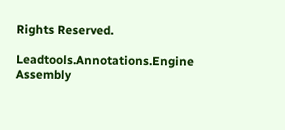Rights Reserved.

Leadtools.Annotations.Engine Assembly